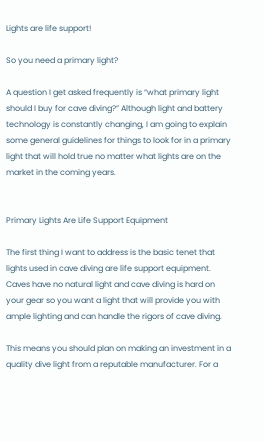Lights are life support!

So you need a primary light?

A question I get asked frequently is “what primary light should I buy for cave diving?” Although light and battery technology is constantly changing, I am going to explain some general guidelines for things to look for in a primary light that will hold true no matter what lights are on the market in the coming years.


Primary Lights Are Life Support Equipment

The first thing I want to address is the basic tenet that lights used in cave diving are life support equipment. Caves have no natural light and cave diving is hard on your gear so you want a light that will provide you with ample lighting and can handle the rigors of cave diving.

This means you should plan on making an investment in a quality dive light from a reputable manufacturer. For a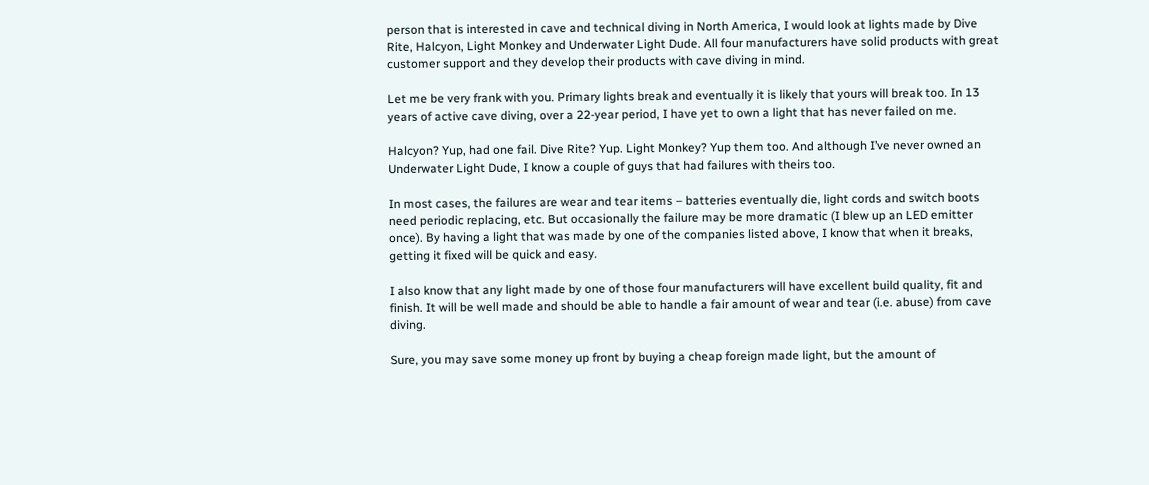person that is interested in cave and technical diving in North America, I would look at lights made by Dive Rite, Halcyon, Light Monkey and Underwater Light Dude. All four manufacturers have solid products with great customer support and they develop their products with cave diving in mind.

Let me be very frank with you. Primary lights break and eventually it is likely that yours will break too. In 13 years of active cave diving, over a 22-year period, I have yet to own a light that has never failed on me.

Halcyon? Yup, had one fail. Dive Rite? Yup. Light Monkey? Yup them too. And although I’ve never owned an Underwater Light Dude, I know a couple of guys that had failures with theirs too.

In most cases, the failures are wear and tear items – batteries eventually die, light cords and switch boots need periodic replacing, etc. But occasionally the failure may be more dramatic (I blew up an LED emitter once). By having a light that was made by one of the companies listed above, I know that when it breaks, getting it fixed will be quick and easy.

I also know that any light made by one of those four manufacturers will have excellent build quality, fit and finish. It will be well made and should be able to handle a fair amount of wear and tear (i.e. abuse) from cave diving.

Sure, you may save some money up front by buying a cheap foreign made light, but the amount of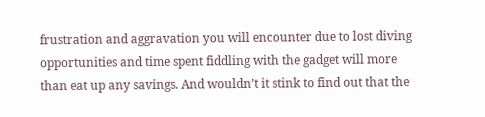frustration and aggravation you will encounter due to lost diving opportunities and time spent fiddling with the gadget will more than eat up any savings. And wouldn’t it stink to find out that the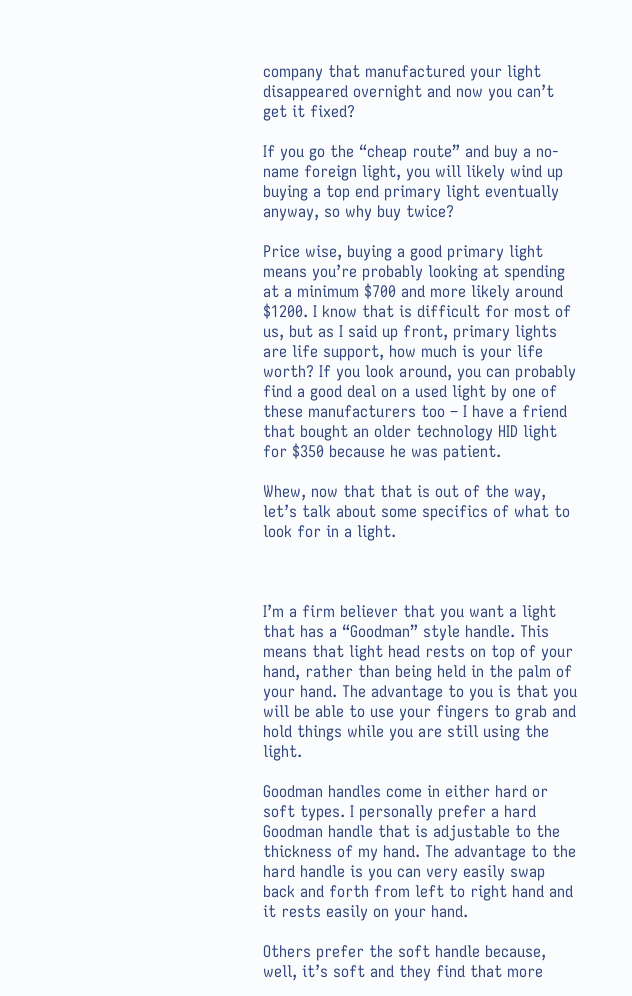company that manufactured your light disappeared overnight and now you can’t get it fixed?

If you go the “cheap route” and buy a no-name foreign light, you will likely wind up buying a top end primary light eventually anyway, so why buy twice?

Price wise, buying a good primary light means you’re probably looking at spending at a minimum $700 and more likely around $1200. I know that is difficult for most of us, but as I said up front, primary lights are life support, how much is your life worth? If you look around, you can probably find a good deal on a used light by one of these manufacturers too – I have a friend that bought an older technology HID light for $350 because he was patient.

Whew, now that that is out of the way, let’s talk about some specifics of what to look for in a light.



I’m a firm believer that you want a light that has a “Goodman” style handle. This means that light head rests on top of your hand, rather than being held in the palm of your hand. The advantage to you is that you will be able to use your fingers to grab and hold things while you are still using the light.

Goodman handles come in either hard or soft types. I personally prefer a hard Goodman handle that is adjustable to the thickness of my hand. The advantage to the hard handle is you can very easily swap back and forth from left to right hand and it rests easily on your hand.

Others prefer the soft handle because, well, it’s soft and they find that more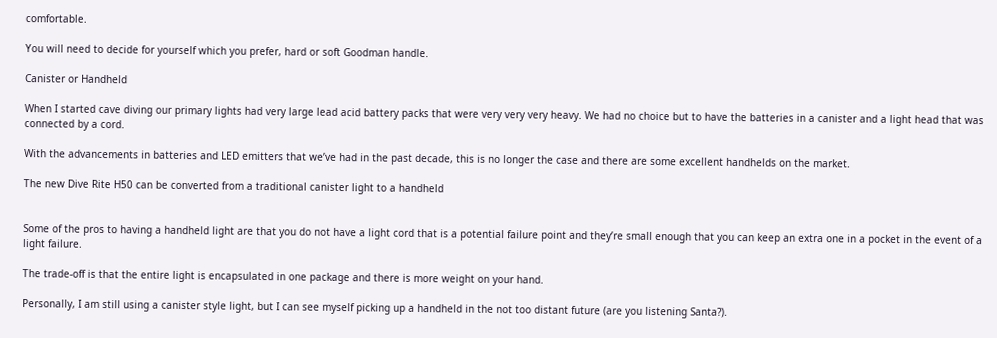comfortable.

You will need to decide for yourself which you prefer, hard or soft Goodman handle.

Canister or Handheld

When I started cave diving our primary lights had very large lead acid battery packs that were very very very heavy. We had no choice but to have the batteries in a canister and a light head that was connected by a cord.

With the advancements in batteries and LED emitters that we’ve had in the past decade, this is no longer the case and there are some excellent handhelds on the market.

The new Dive Rite H50 can be converted from a traditional canister light to a handheld


Some of the pros to having a handheld light are that you do not have a light cord that is a potential failure point and they’re small enough that you can keep an extra one in a pocket in the event of a light failure.

The trade-off is that the entire light is encapsulated in one package and there is more weight on your hand.

Personally, I am still using a canister style light, but I can see myself picking up a handheld in the not too distant future (are you listening Santa?).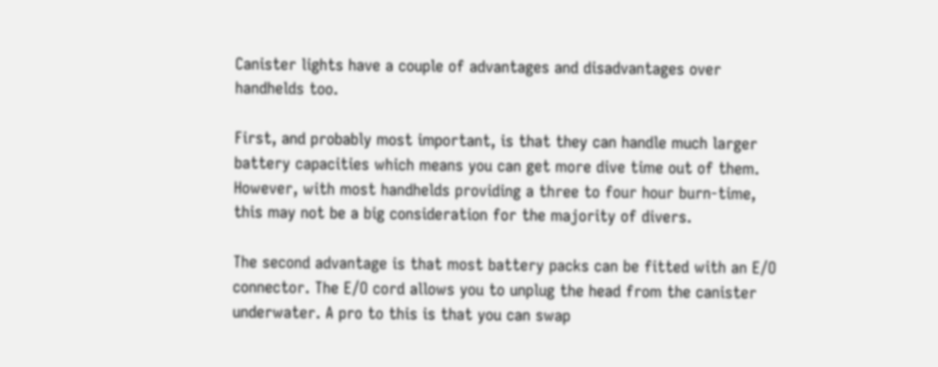Canister lights have a couple of advantages and disadvantages over handhelds too.

First, and probably most important, is that they can handle much larger battery capacities which means you can get more dive time out of them. However, with most handhelds providing a three to four hour burn-time, this may not be a big consideration for the majority of divers.

The second advantage is that most battery packs can be fitted with an E/O connector. The E/O cord allows you to unplug the head from the canister underwater. A pro to this is that you can swap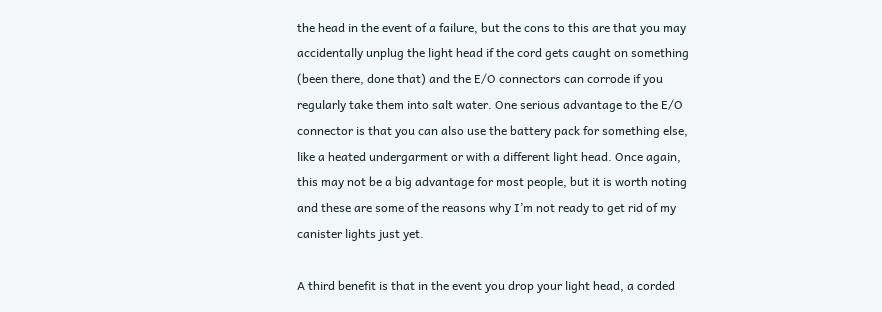the head in the event of a failure, but the cons to this are that you may accidentally unplug the light head if the cord gets caught on something (been there, done that) and the E/O connectors can corrode if you regularly take them into salt water. One serious advantage to the E/O connector is that you can also use the battery pack for something else, like a heated undergarment or with a different light head. Once again, this may not be a big advantage for most people, but it is worth noting and these are some of the reasons why I’m not ready to get rid of my canister lights just yet.

A third benefit is that in the event you drop your light head, a corded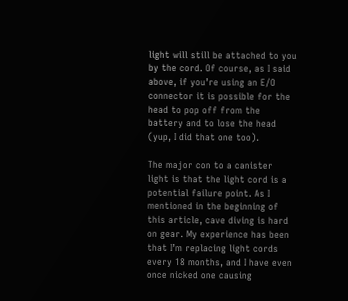light will still be attached to you by the cord. Of course, as I said above, if you’re using an E/O connector it is possible for the head to pop off from the battery and to lose the head (yup, I did that one too).

The major con to a canister light is that the light cord is a potential failure point. As I mentioned in the beginning of this article, cave diving is hard on gear. My experience has been that I’m replacing light cords every 18 months, and I have even once nicked one causing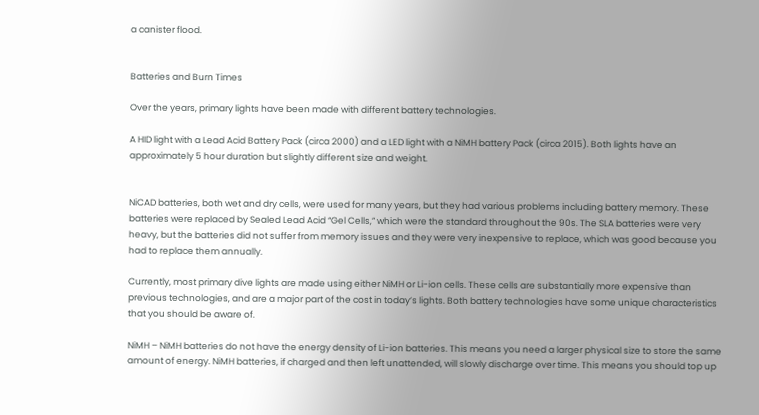a canister flood.


Batteries and Burn Times

Over the years, primary lights have been made with different battery technologies.

A HID light with a Lead Acid Battery Pack (circa 2000) and a LED light with a NiMH battery Pack (circa 2015). Both lights have an approximately 5 hour duration but slightly different size and weight.


NiCAD batteries, both wet and dry cells, were used for many years, but they had various problems including battery memory. These batteries were replaced by Sealed Lead Acid “Gel Cells,” which were the standard throughout the 90s. The SLA batteries were very heavy, but the batteries did not suffer from memory issues and they were very inexpensive to replace, which was good because you had to replace them annually.

Currently, most primary dive lights are made using either NiMH or Li-ion cells. These cells are substantially more expensive than previous technologies, and are a major part of the cost in today’s lights. Both battery technologies have some unique characteristics that you should be aware of.

NiMH – NiMH batteries do not have the energy density of Li-ion batteries. This means you need a larger physical size to store the same amount of energy. NiMH batteries, if charged and then left unattended, will slowly discharge over time. This means you should top up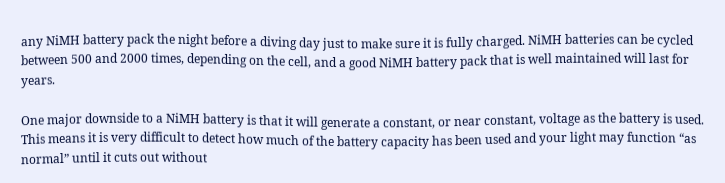any NiMH battery pack the night before a diving day just to make sure it is fully charged. NiMH batteries can be cycled between 500 and 2000 times, depending on the cell, and a good NiMH battery pack that is well maintained will last for years.

One major downside to a NiMH battery is that it will generate a constant, or near constant, voltage as the battery is used. This means it is very difficult to detect how much of the battery capacity has been used and your light may function “as normal” until it cuts out without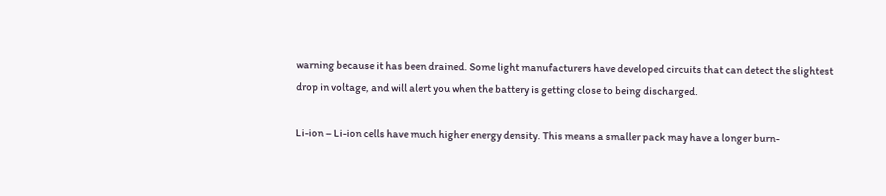warning because it has been drained. Some light manufacturers have developed circuits that can detect the slightest drop in voltage, and will alert you when the battery is getting close to being discharged.

Li-ion – Li-ion cells have much higher energy density. This means a smaller pack may have a longer burn-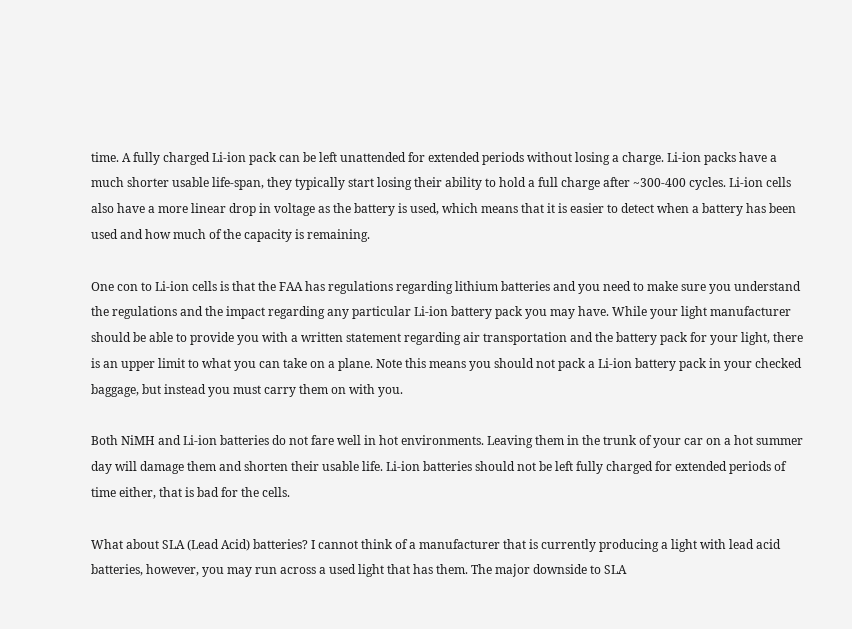time. A fully charged Li-ion pack can be left unattended for extended periods without losing a charge. Li-ion packs have a much shorter usable life-span, they typically start losing their ability to hold a full charge after ~300-400 cycles. Li-ion cells also have a more linear drop in voltage as the battery is used, which means that it is easier to detect when a battery has been used and how much of the capacity is remaining.

One con to Li-ion cells is that the FAA has regulations regarding lithium batteries and you need to make sure you understand the regulations and the impact regarding any particular Li-ion battery pack you may have. While your light manufacturer should be able to provide you with a written statement regarding air transportation and the battery pack for your light, there is an upper limit to what you can take on a plane. Note this means you should not pack a Li-ion battery pack in your checked baggage, but instead you must carry them on with you.

Both NiMH and Li-ion batteries do not fare well in hot environments. Leaving them in the trunk of your car on a hot summer day will damage them and shorten their usable life. Li-ion batteries should not be left fully charged for extended periods of time either, that is bad for the cells.

What about SLA (Lead Acid) batteries? I cannot think of a manufacturer that is currently producing a light with lead acid batteries, however, you may run across a used light that has them. The major downside to SLA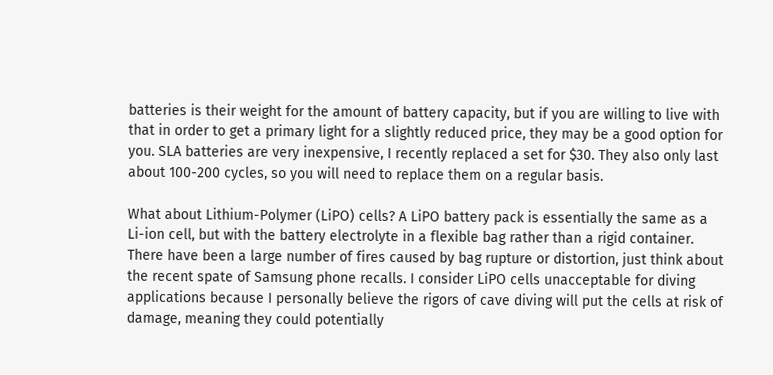batteries is their weight for the amount of battery capacity, but if you are willing to live with that in order to get a primary light for a slightly reduced price, they may be a good option for you. SLA batteries are very inexpensive, I recently replaced a set for $30. They also only last about 100-200 cycles, so you will need to replace them on a regular basis.

What about Lithium-Polymer (LiPO) cells? A LiPO battery pack is essentially the same as a Li-ion cell, but with the battery electrolyte in a flexible bag rather than a rigid container. There have been a large number of fires caused by bag rupture or distortion, just think about the recent spate of Samsung phone recalls. I consider LiPO cells unacceptable for diving applications because I personally believe the rigors of cave diving will put the cells at risk of damage, meaning they could potentially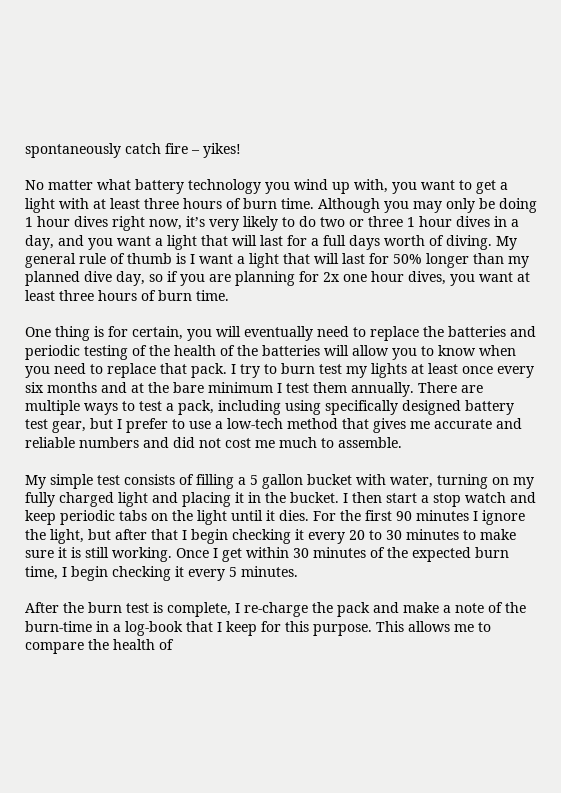spontaneously catch fire – yikes!

No matter what battery technology you wind up with, you want to get a light with at least three hours of burn time. Although you may only be doing 1 hour dives right now, it’s very likely to do two or three 1 hour dives in a day, and you want a light that will last for a full days worth of diving. My general rule of thumb is I want a light that will last for 50% longer than my planned dive day, so if you are planning for 2x one hour dives, you want at least three hours of burn time.

One thing is for certain, you will eventually need to replace the batteries and periodic testing of the health of the batteries will allow you to know when you need to replace that pack. I try to burn test my lights at least once every six months and at the bare minimum I test them annually. There are multiple ways to test a pack, including using specifically designed battery test gear, but I prefer to use a low-tech method that gives me accurate and reliable numbers and did not cost me much to assemble.

My simple test consists of filling a 5 gallon bucket with water, turning on my fully charged light and placing it in the bucket. I then start a stop watch and keep periodic tabs on the light until it dies. For the first 90 minutes I ignore the light, but after that I begin checking it every 20 to 30 minutes to make sure it is still working. Once I get within 30 minutes of the expected burn time, I begin checking it every 5 minutes.

After the burn test is complete, I re-charge the pack and make a note of the burn-time in a log-book that I keep for this purpose. This allows me to compare the health of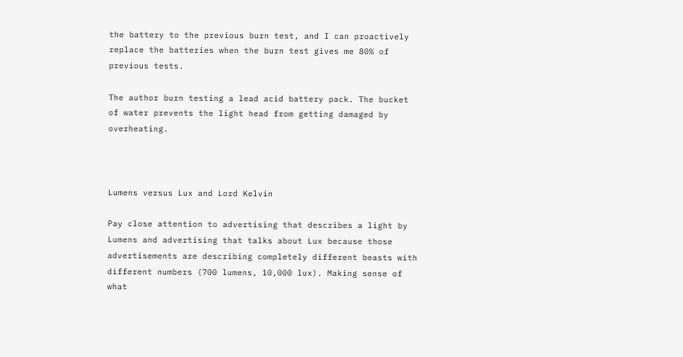the battery to the previous burn test, and I can proactively replace the batteries when the burn test gives me 80% of previous tests.

The author burn testing a lead acid battery pack. The bucket of water prevents the light head from getting damaged by overheating.



Lumens versus Lux and Lord Kelvin

Pay close attention to advertising that describes a light by Lumens and advertising that talks about Lux because those advertisements are describing completely different beasts with different numbers (700 lumens, 10,000 lux). Making sense of what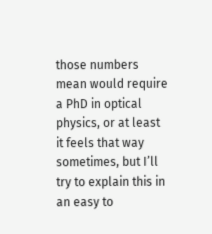those numbers mean would require a PhD in optical physics, or at least it feels that way sometimes, but I’ll try to explain this in an easy to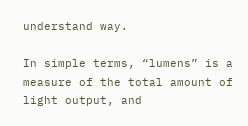understand way.

In simple terms, “lumens” is a measure of the total amount of light output, and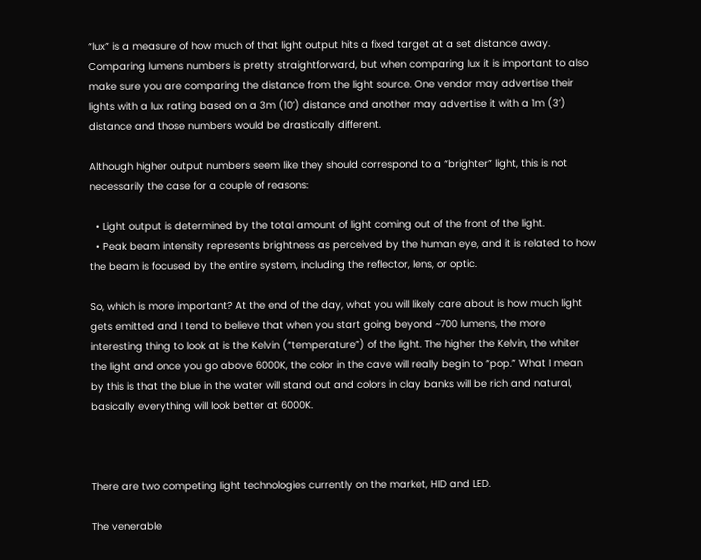“lux” is a measure of how much of that light output hits a fixed target at a set distance away. Comparing lumens numbers is pretty straightforward, but when comparing lux it is important to also make sure you are comparing the distance from the light source. One vendor may advertise their lights with a lux rating based on a 3m (10’) distance and another may advertise it with a 1m (3’) distance and those numbers would be drastically different.

Although higher output numbers seem like they should correspond to a “brighter” light, this is not necessarily the case for a couple of reasons:

  • Light output is determined by the total amount of light coming out of the front of the light.
  • Peak beam intensity represents brightness as perceived by the human eye, and it is related to how the beam is focused by the entire system, including the reflector, lens, or optic.

So, which is more important? At the end of the day, what you will likely care about is how much light gets emitted and I tend to believe that when you start going beyond ~700 lumens, the more interesting thing to look at is the Kelvin (“temperature”) of the light. The higher the Kelvin, the whiter the light and once you go above 6000K, the color in the cave will really begin to “pop.” What I mean by this is that the blue in the water will stand out and colors in clay banks will be rich and natural, basically everything will look better at 6000K.



There are two competing light technologies currently on the market, HID and LED.

The venerable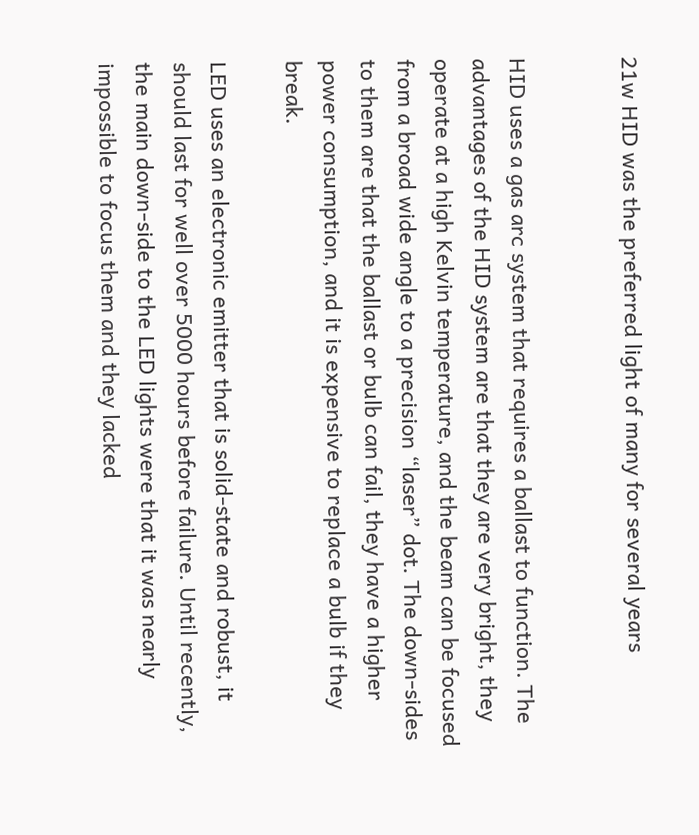21w HID was the preferred light of many for several years


HID uses a gas arc system that requires a ballast to function. The advantages of the HID system are that they are very bright, they operate at a high Kelvin temperature, and the beam can be focused from a broad wide angle to a precision “laser” dot. The down-sides to them are that the ballast or bulb can fail, they have a higher power consumption, and it is expensive to replace a bulb if they break.

LED uses an electronic emitter that is solid-state and robust, it should last for well over 5000 hours before failure. Until recently, the main down-side to the LED lights were that it was nearly impossible to focus them and they lacked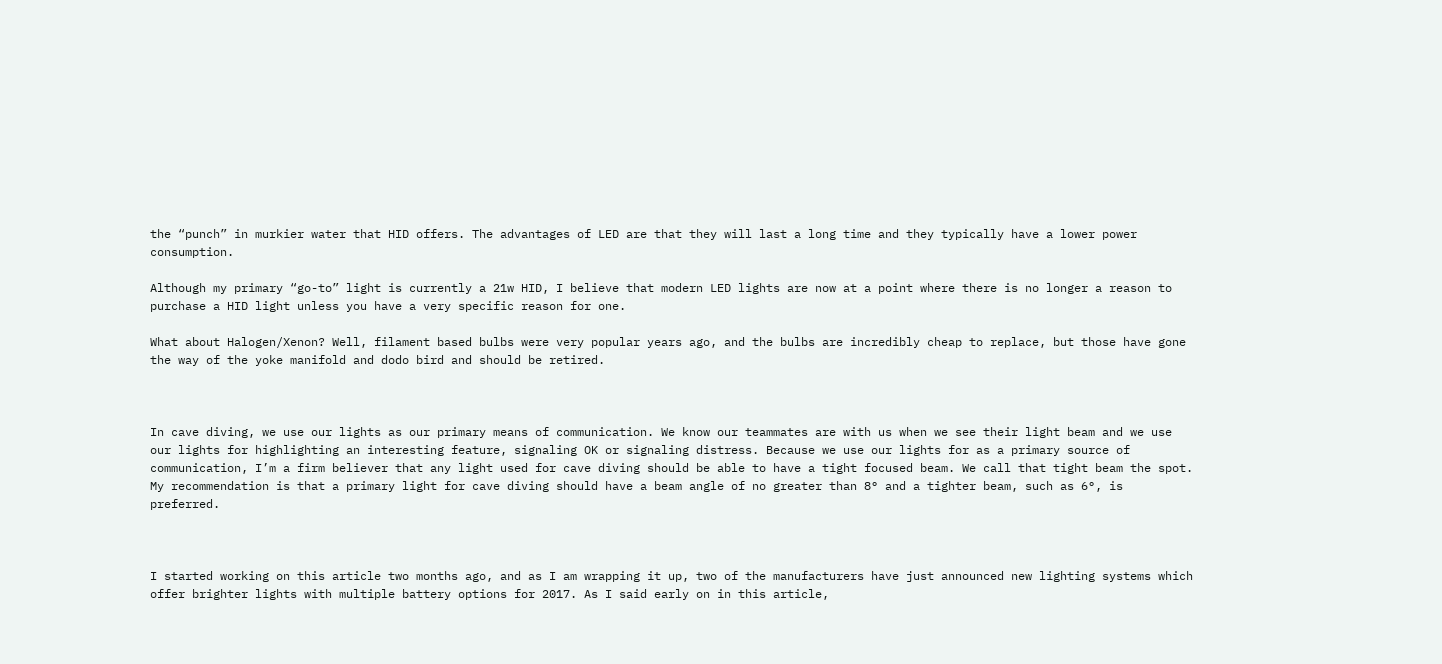the “punch” in murkier water that HID offers. The advantages of LED are that they will last a long time and they typically have a lower power consumption.

Although my primary “go-to” light is currently a 21w HID, I believe that modern LED lights are now at a point where there is no longer a reason to purchase a HID light unless you have a very specific reason for one.

What about Halogen/Xenon? Well, filament based bulbs were very popular years ago, and the bulbs are incredibly cheap to replace, but those have gone the way of the yoke manifold and dodo bird and should be retired.



In cave diving, we use our lights as our primary means of communication. We know our teammates are with us when we see their light beam and we use our lights for highlighting an interesting feature, signaling OK or signaling distress. Because we use our lights for as a primary source of communication, I’m a firm believer that any light used for cave diving should be able to have a tight focused beam. We call that tight beam the spot. My recommendation is that a primary light for cave diving should have a beam angle of no greater than 8° and a tighter beam, such as 6°, is preferred.



I started working on this article two months ago, and as I am wrapping it up, two of the manufacturers have just announced new lighting systems which offer brighter lights with multiple battery options for 2017. As I said early on in this article,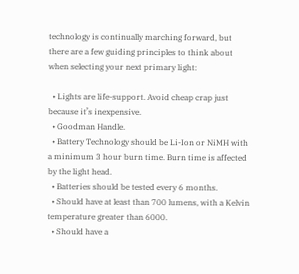technology is continually marching forward, but there are a few guiding principles to think about when selecting your next primary light:

  • Lights are life-support. Avoid cheap crap just because it’s inexpensive.
  • Goodman Handle.
  • Battery Technology should be Li-Ion or NiMH with a minimum 3 hour burn time. Burn time is affected by the light head.
  • Batteries should be tested every 6 months.
  • Should have at least than 700 lumens, with a Kelvin temperature greater than 6000.
  • Should have a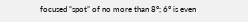focused “spot” of no more than 8°; 6° is even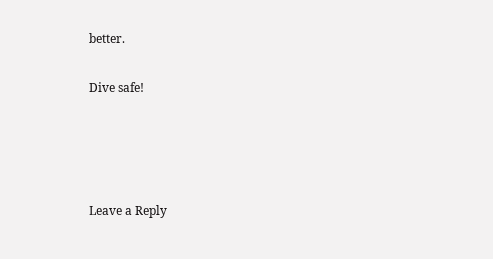better.

Dive safe!




Leave a Reply